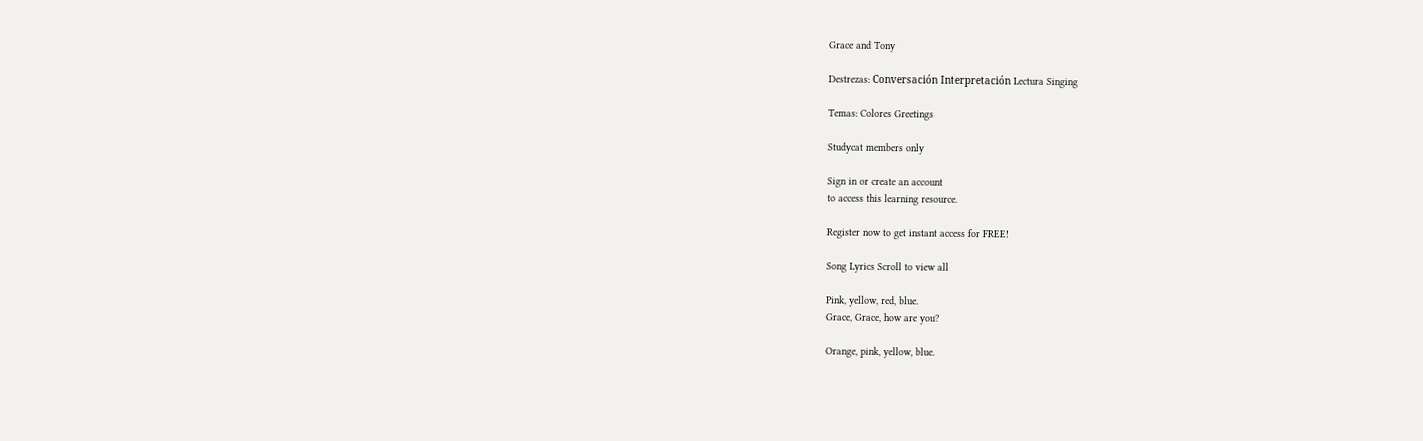Grace and Tony

Destrezas: Conversación Interpretación Lectura Singing

Temas: Colores Greetings

Studycat members only

Sign in or create an account
to access this learning resource.

Register now to get instant access for FREE!

Song Lyrics Scroll to view all

Pink, yellow, red, blue.
Grace, Grace, how are you?

Orange, pink, yellow, blue.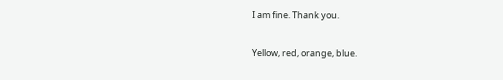I am fine. Thank you.

Yellow, red, orange, blue.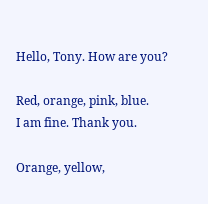Hello, Tony. How are you?

Red, orange, pink, blue.
I am fine. Thank you.

Orange, yellow,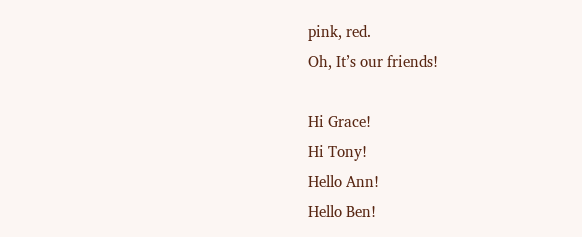pink, red.
Oh, It’s our friends!

Hi Grace!
Hi Tony!
Hello Ann!
Hello Ben!